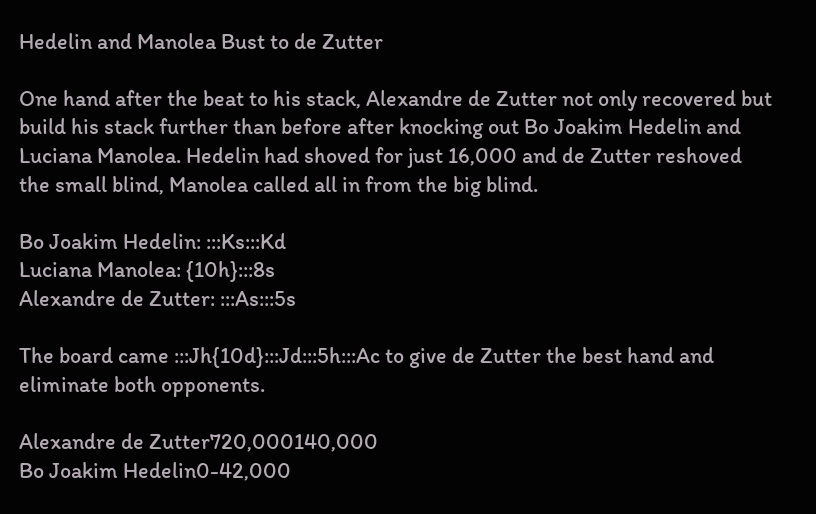Hedelin and Manolea Bust to de Zutter

One hand after the beat to his stack, Alexandre de Zutter not only recovered but build his stack further than before after knocking out Bo Joakim Hedelin and Luciana Manolea. Hedelin had shoved for just 16,000 and de Zutter reshoved the small blind, Manolea called all in from the big blind.

Bo Joakim Hedelin: :::Ks:::Kd
Luciana Manolea: {10h}:::8s
Alexandre de Zutter: :::As:::5s

The board came :::Jh{10d}:::Jd:::5h:::Ac to give de Zutter the best hand and eliminate both opponents.

Alexandre de Zutter720,000140,000
Bo Joakim Hedelin0-42,000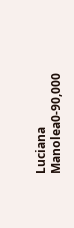Luciana Manolea0-90,000